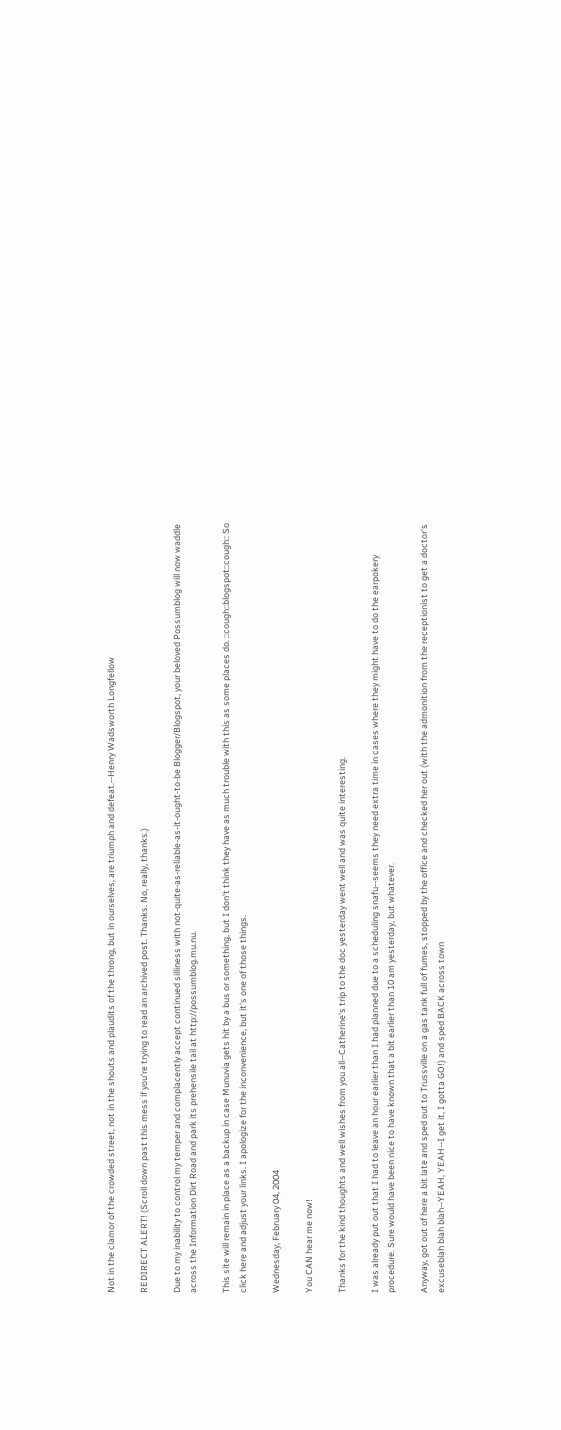Not in the clamor of the crowded street, not in the shouts and plaudits of the throng, but in ourselves, are triumph and defeat.--Henry Wadsworth Longfellow

REDIRECT ALERT! (Scroll down past this mess if you're trying to read an archived post. Thanks. No, really, thanks.)

Due to my inability to control my temper and complacently accept continued silliness with not-quite-as-reliable-as-it-ought-to-be Blogger/Blogspot, your beloved Possumblog will now waddle across the Information Dirt Road and park its prehensile tail at http://possumblog.mu.nu.

This site will remain in place as a backup in case Munuvia gets hit by a bus or something, but I don't think they have as much trouble with this as some places do. ::cough::blogspot::cough:: So click here and adjust your links. I apologize for the inconvenience, but it's one of those things.

Wednesday, February 04, 2004

You CAN hear me now!

Thanks for the kind thoughts and well wishes from you all--Catherine's trip to the doc yesterday went well and was quite interesting.

I was already put out that I had to leave an hour earlier than I had planned due to a scheduling snafu--seems they need extra time in cases where they might have to do the earpokery procedure. Sure would have been nice to have known that a bit earlier than 10 am yesterday, but whatever.

Anyway, got out of here a bit late and sped out to Trussville on a gas tank full of fumes, stopped by the office and checked her out (with the admonition from the receptionist to get a doctor's excuseblah blah blah--YEAH, YEAH--I get it, I gotta GO!) and sped BACK across town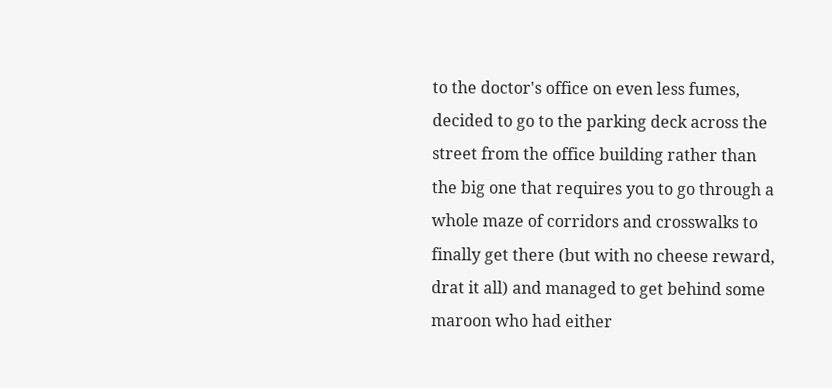to the doctor's office on even less fumes, decided to go to the parking deck across the street from the office building rather than the big one that requires you to go through a whole maze of corridors and crosswalks to finally get there (but with no cheese reward, drat it all) and managed to get behind some maroon who had either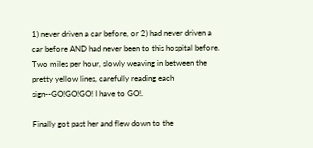1) never driven a car before, or 2) had never driven a car before AND had never been to this hospital before. Two miles per hour, slowly weaving in between the pretty yellow lines, carefully reading each sign--GO!GO!GO! I have to GO!.

Finally got past her and flew down to the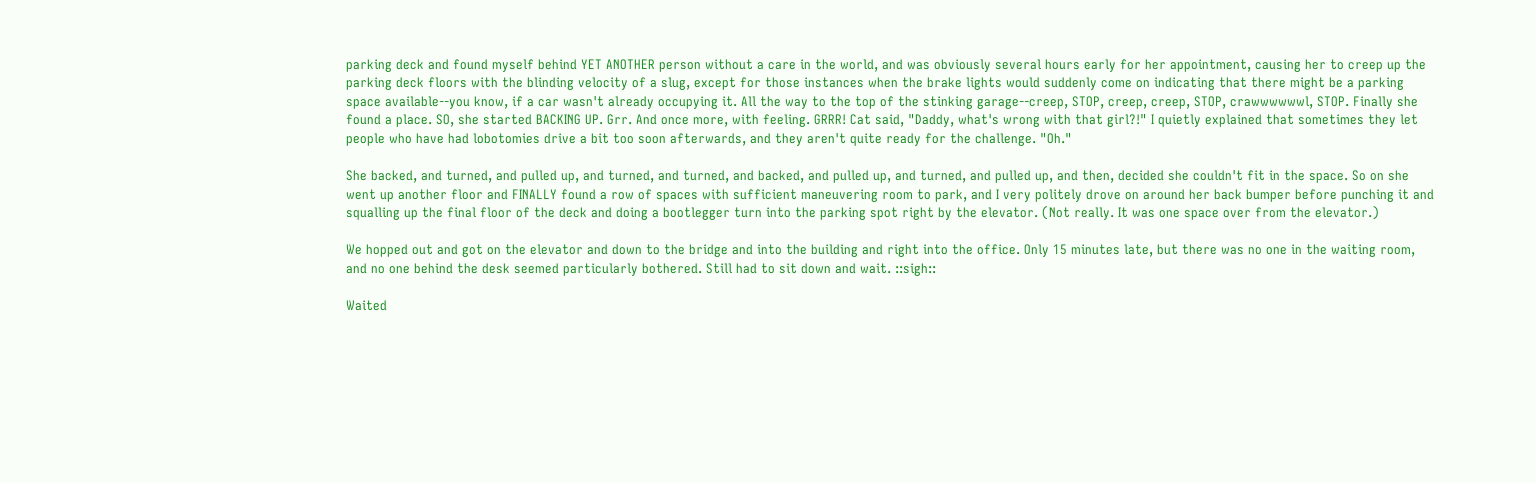parking deck and found myself behind YET ANOTHER person without a care in the world, and was obviously several hours early for her appointment, causing her to creep up the parking deck floors with the blinding velocity of a slug, except for those instances when the brake lights would suddenly come on indicating that there might be a parking space available--you know, if a car wasn't already occupying it. All the way to the top of the stinking garage--creep, STOP, creep, creep, STOP, crawwwwwwl, STOP. Finally she found a place. SO, she started BACKING UP. Grr. And once more, with feeling. GRRR! Cat said, "Daddy, what's wrong with that girl?!" I quietly explained that sometimes they let people who have had lobotomies drive a bit too soon afterwards, and they aren't quite ready for the challenge. "Oh."

She backed, and turned, and pulled up, and turned, and turned, and backed, and pulled up, and turned, and pulled up, and then, decided she couldn't fit in the space. So on she went up another floor and FINALLY found a row of spaces with sufficient maneuvering room to park, and I very politely drove on around her back bumper before punching it and squalling up the final floor of the deck and doing a bootlegger turn into the parking spot right by the elevator. (Not really. It was one space over from the elevator.)

We hopped out and got on the elevator and down to the bridge and into the building and right into the office. Only 15 minutes late, but there was no one in the waiting room, and no one behind the desk seemed particularly bothered. Still had to sit down and wait. ::sigh::

Waited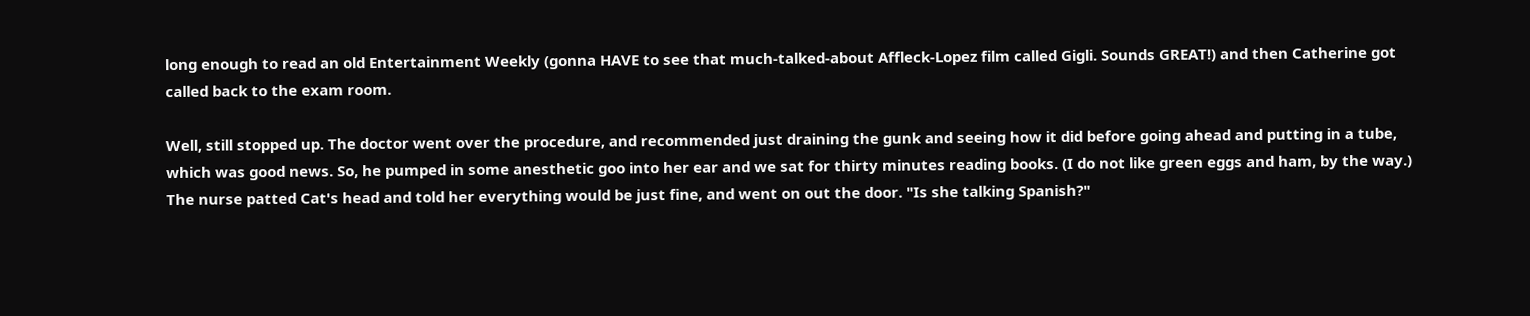long enough to read an old Entertainment Weekly (gonna HAVE to see that much-talked-about Affleck-Lopez film called Gigli. Sounds GREAT!) and then Catherine got called back to the exam room.

Well, still stopped up. The doctor went over the procedure, and recommended just draining the gunk and seeing how it did before going ahead and putting in a tube, which was good news. So, he pumped in some anesthetic goo into her ear and we sat for thirty minutes reading books. (I do not like green eggs and ham, by the way.) The nurse patted Cat's head and told her everything would be just fine, and went on out the door. "Is she talking Spanish?"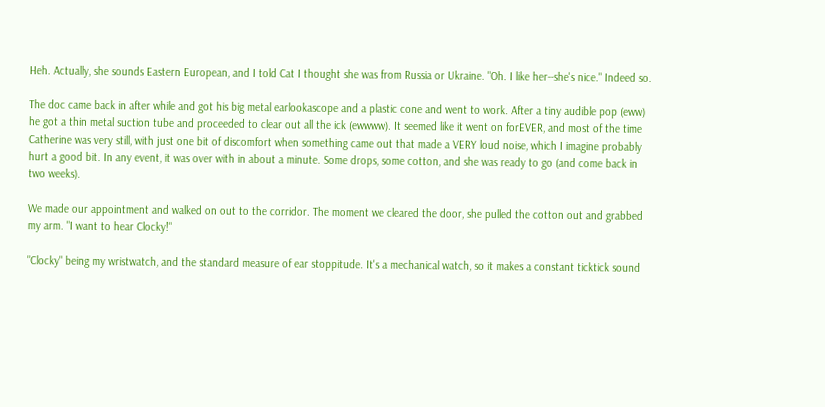Heh. Actually, she sounds Eastern European, and I told Cat I thought she was from Russia or Ukraine. "Oh. I like her--she's nice." Indeed so.

The doc came back in after while and got his big metal earlookascope and a plastic cone and went to work. After a tiny audible pop (eww) he got a thin metal suction tube and proceeded to clear out all the ick (ewwww). It seemed like it went on forEVER, and most of the time Catherine was very still, with just one bit of discomfort when something came out that made a VERY loud noise, which I imagine probably hurt a good bit. In any event, it was over with in about a minute. Some drops, some cotton, and she was ready to go (and come back in two weeks).

We made our appointment and walked on out to the corridor. The moment we cleared the door, she pulled the cotton out and grabbed my arm. "I want to hear Clocky!"

"Clocky" being my wristwatch, and the standard measure of ear stoppitude. It's a mechanical watch, so it makes a constant ticktick sound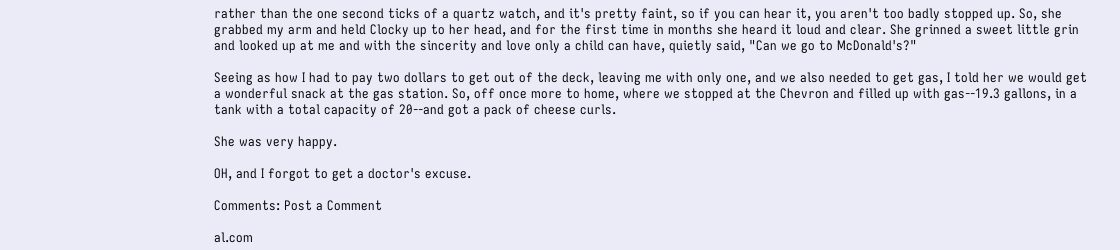rather than the one second ticks of a quartz watch, and it's pretty faint, so if you can hear it, you aren't too badly stopped up. So, she grabbed my arm and held Clocky up to her head, and for the first time in months she heard it loud and clear. She grinned a sweet little grin and looked up at me and with the sincerity and love only a child can have, quietly said, "Can we go to McDonald's?"

Seeing as how I had to pay two dollars to get out of the deck, leaving me with only one, and we also needed to get gas, I told her we would get a wonderful snack at the gas station. So, off once more to home, where we stopped at the Chevron and filled up with gas--19.3 gallons, in a tank with a total capacity of 20--and got a pack of cheese curls.

She was very happy.

OH, and I forgot to get a doctor's excuse.

Comments: Post a Comment

al.com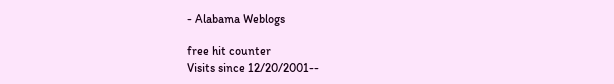- Alabama Weblogs

free hit counter
Visits since 12/20/2001--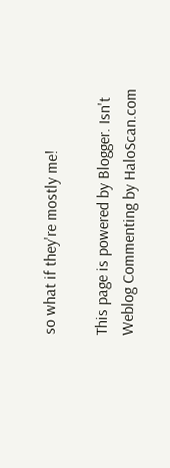so what if they're mostly me!

This page is powered by Blogger. Isn't
Weblog Commenting by HaloScan.com